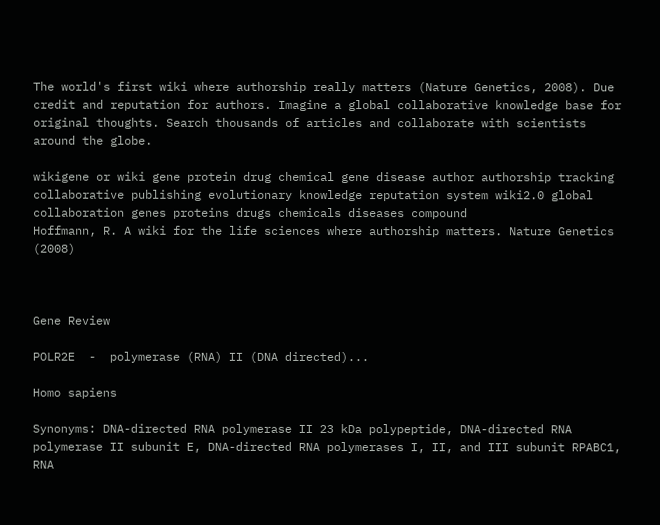The world's first wiki where authorship really matters (Nature Genetics, 2008). Due credit and reputation for authors. Imagine a global collaborative knowledge base for original thoughts. Search thousands of articles and collaborate with scientists around the globe.

wikigene or wiki gene protein drug chemical gene disease author authorship tracking collaborative publishing evolutionary knowledge reputation system wiki2.0 global collaboration genes proteins drugs chemicals diseases compound
Hoffmann, R. A wiki for the life sciences where authorship matters. Nature Genetics (2008)



Gene Review

POLR2E  -  polymerase (RNA) II (DNA directed)...

Homo sapiens

Synonyms: DNA-directed RNA polymerase II 23 kDa polypeptide, DNA-directed RNA polymerase II subunit E, DNA-directed RNA polymerases I, II, and III subunit RPABC1, RNA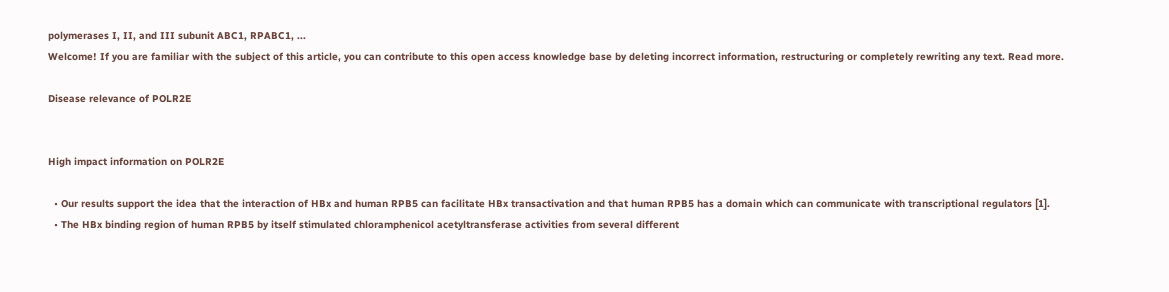polymerases I, II, and III subunit ABC1, RPABC1, ...
Welcome! If you are familiar with the subject of this article, you can contribute to this open access knowledge base by deleting incorrect information, restructuring or completely rewriting any text. Read more.

Disease relevance of POLR2E


High impact information on POLR2E

  • Our results support the idea that the interaction of HBx and human RPB5 can facilitate HBx transactivation and that human RPB5 has a domain which can communicate with transcriptional regulators [1].
  • The HBx binding region of human RPB5 by itself stimulated chloramphenicol acetyltransferase activities from several different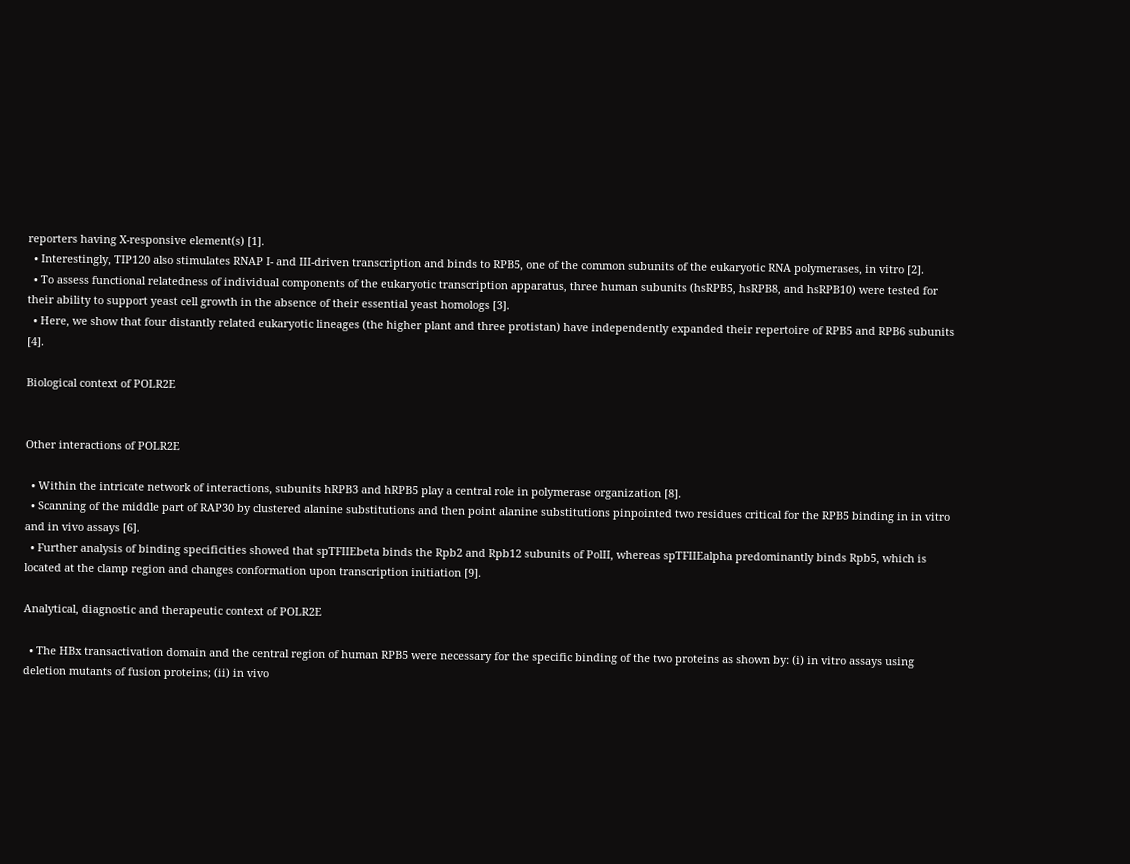reporters having X-responsive element(s) [1].
  • Interestingly, TIP120 also stimulates RNAP I- and III-driven transcription and binds to RPB5, one of the common subunits of the eukaryotic RNA polymerases, in vitro [2].
  • To assess functional relatedness of individual components of the eukaryotic transcription apparatus, three human subunits (hsRPB5, hsRPB8, and hsRPB10) were tested for their ability to support yeast cell growth in the absence of their essential yeast homologs [3].
  • Here, we show that four distantly related eukaryotic lineages (the higher plant and three protistan) have independently expanded their repertoire of RPB5 and RPB6 subunits [4].

Biological context of POLR2E


Other interactions of POLR2E

  • Within the intricate network of interactions, subunits hRPB3 and hRPB5 play a central role in polymerase organization [8].
  • Scanning of the middle part of RAP30 by clustered alanine substitutions and then point alanine substitutions pinpointed two residues critical for the RPB5 binding in in vitro and in vivo assays [6].
  • Further analysis of binding specificities showed that spTFIIEbeta binds the Rpb2 and Rpb12 subunits of PolII, whereas spTFIIEalpha predominantly binds Rpb5, which is located at the clamp region and changes conformation upon transcription initiation [9].

Analytical, diagnostic and therapeutic context of POLR2E

  • The HBx transactivation domain and the central region of human RPB5 were necessary for the specific binding of the two proteins as shown by: (i) in vitro assays using deletion mutants of fusion proteins; (ii) in vivo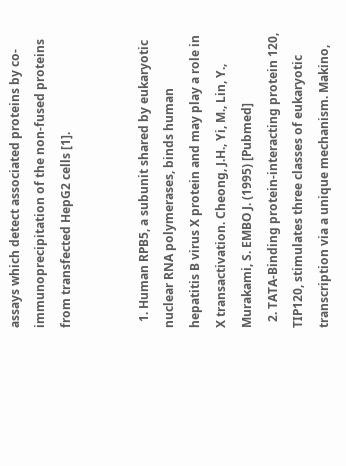assays which detect associated proteins by co-immunoprecipitation of the non-fused proteins from transfected HepG2 cells [1].


  1. Human RPB5, a subunit shared by eukaryotic nuclear RNA polymerases, binds human hepatitis B virus X protein and may play a role in X transactivation. Cheong, J.H., Yi, M., Lin, Y., Murakami, S. EMBO J. (1995) [Pubmed]
  2. TATA-Binding protein-interacting protein 120, TIP120, stimulates three classes of eukaryotic transcription via a unique mechanism. Makino,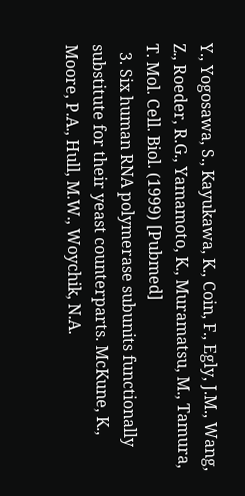Y., Yogosawa, S., Kayukawa, K., Coin, F., Egly, J.M., Wang, Z., Roeder, R.G., Yamamoto, K., Muramatsu, M., Tamura, T. Mol. Cell. Biol. (1999) [Pubmed]
  3. Six human RNA polymerase subunits functionally substitute for their yeast counterparts. McKune, K., Moore, P.A., Hull, M.W., Woychik, N.A.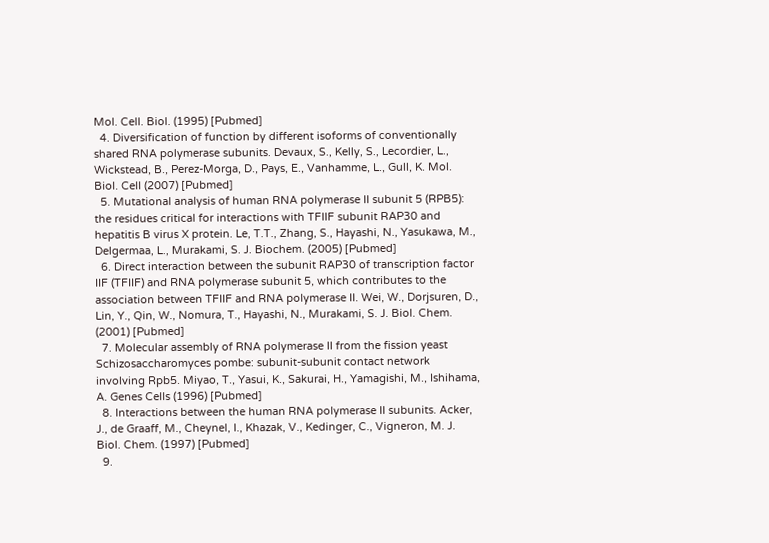Mol. Cell. Biol. (1995) [Pubmed]
  4. Diversification of function by different isoforms of conventionally shared RNA polymerase subunits. Devaux, S., Kelly, S., Lecordier, L., Wickstead, B., Perez-Morga, D., Pays, E., Vanhamme, L., Gull, K. Mol. Biol. Cell (2007) [Pubmed]
  5. Mutational analysis of human RNA polymerase II subunit 5 (RPB5): the residues critical for interactions with TFIIF subunit RAP30 and hepatitis B virus X protein. Le, T.T., Zhang, S., Hayashi, N., Yasukawa, M., Delgermaa, L., Murakami, S. J. Biochem. (2005) [Pubmed]
  6. Direct interaction between the subunit RAP30 of transcription factor IIF (TFIIF) and RNA polymerase subunit 5, which contributes to the association between TFIIF and RNA polymerase II. Wei, W., Dorjsuren, D., Lin, Y., Qin, W., Nomura, T., Hayashi, N., Murakami, S. J. Biol. Chem. (2001) [Pubmed]
  7. Molecular assembly of RNA polymerase II from the fission yeast Schizosaccharomyces pombe: subunit-subunit contact network involving Rpb5. Miyao, T., Yasui, K., Sakurai, H., Yamagishi, M., Ishihama, A. Genes Cells (1996) [Pubmed]
  8. Interactions between the human RNA polymerase II subunits. Acker, J., de Graaff, M., Cheynel, I., Khazak, V., Kedinger, C., Vigneron, M. J. Biol. Chem. (1997) [Pubmed]
  9.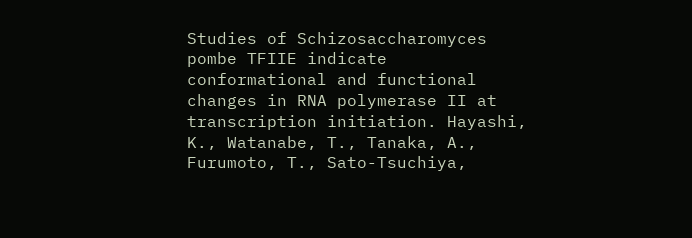Studies of Schizosaccharomyces pombe TFIIE indicate conformational and functional changes in RNA polymerase II at transcription initiation. Hayashi, K., Watanabe, T., Tanaka, A., Furumoto, T., Sato-Tsuchiya,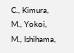C., Kimura, M., Yokoi, M., Ishihama,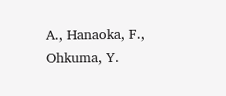A., Hanaoka, F., Ohkuma, Y.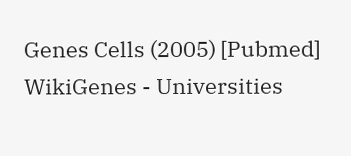Genes Cells (2005) [Pubmed]
WikiGenes - Universities